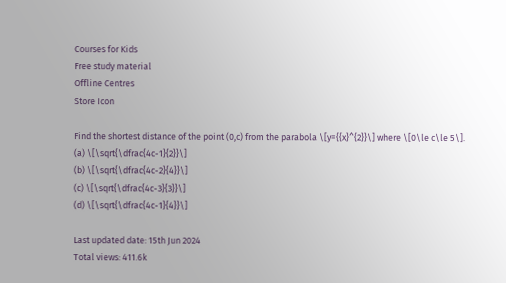Courses for Kids
Free study material
Offline Centres
Store Icon

Find the shortest distance of the point (0,c) from the parabola \[y={{x}^{2}}\] where \[0\le c\le 5\].
(a) \[\sqrt{\dfrac{4c-1}{2}}\]
(b) \[\sqrt{\dfrac{4c-2}{4}}\]
(c) \[\sqrt{\dfrac{4c-3}{3}}\]
(d) \[\sqrt{\dfrac{4c-1}{4}}\]

Last updated date: 15th Jun 2024
Total views: 411.6k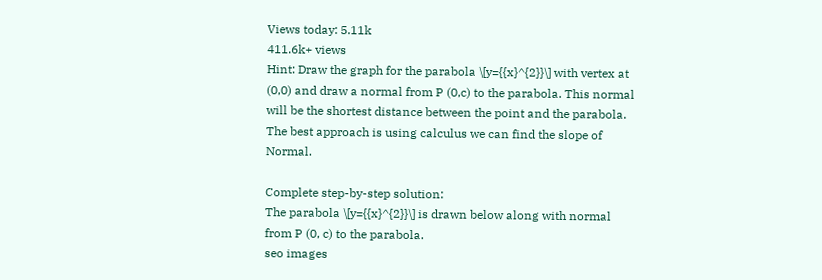Views today: 5.11k
411.6k+ views
Hint: Draw the graph for the parabola \[y={{x}^{2}}\] with vertex at (0,0) and draw a normal from P (0,c) to the parabola. This normal will be the shortest distance between the point and the parabola. The best approach is using calculus we can find the slope of Normal.

Complete step-by-step solution:
The parabola \[y={{x}^{2}}\] is drawn below along with normal from P (0, c) to the parabola.
seo images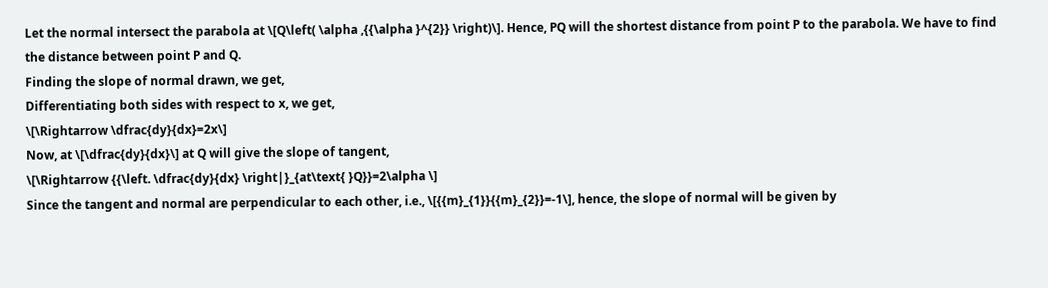Let the normal intersect the parabola at \[Q\left( \alpha ,{{\alpha }^{2}} \right)\]. Hence, PQ will the shortest distance from point P to the parabola. We have to find the distance between point P and Q.
Finding the slope of normal drawn, we get,
Differentiating both sides with respect to x, we get,
\[\Rightarrow \dfrac{dy}{dx}=2x\]
Now, at \[\dfrac{dy}{dx}\] at Q will give the slope of tangent,
\[\Rightarrow {{\left. \dfrac{dy}{dx} \right|}_{at\text{ }Q}}=2\alpha \]
Since the tangent and normal are perpendicular to each other, i.e., \[{{m}_{1}}{{m}_{2}}=-1\], hence, the slope of normal will be given by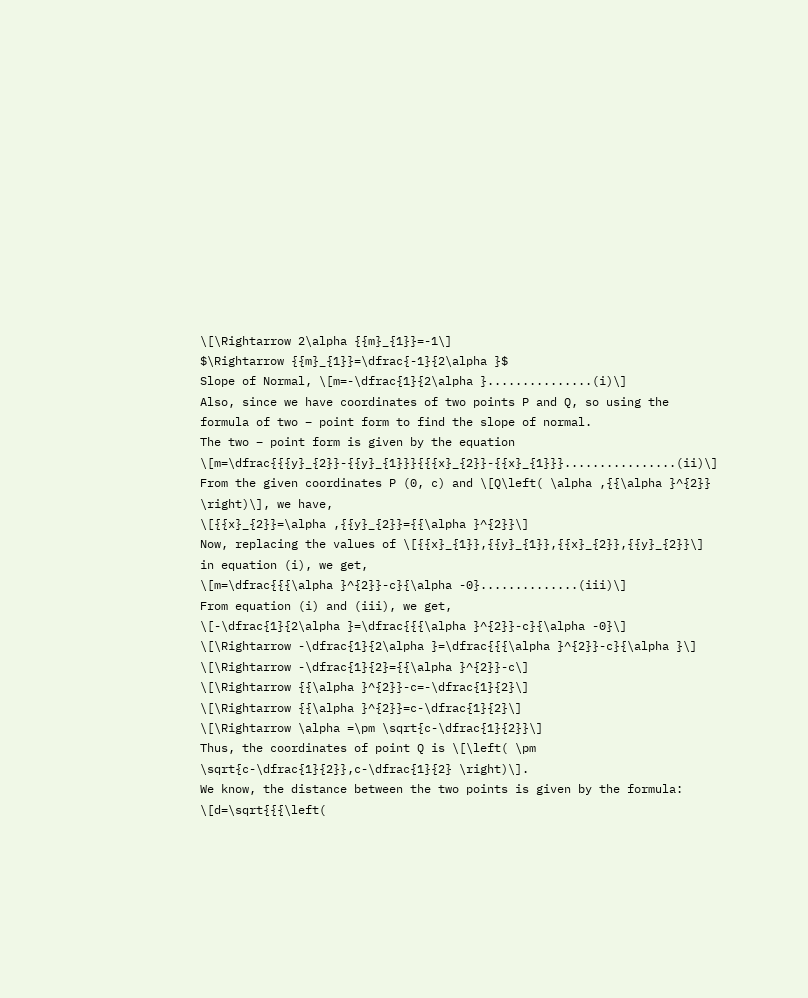\[\Rightarrow 2\alpha {{m}_{1}}=-1\]
$\Rightarrow {{m}_{1}}=\dfrac{-1}{2\alpha }$
Slope of Normal, \[m=-\dfrac{1}{2\alpha }...............(i)\]
Also, since we have coordinates of two points P and Q, so using the formula of two – point form to find the slope of normal.
The two – point form is given by the equation \[m=\dfrac{{{y}_{2}}-{{y}_{1}}}{{{x}_{2}}-{{x}_{1}}}................(ii)\]
From the given coordinates P (0, c) and \[Q\left( \alpha ,{{\alpha }^{2}} \right)\], we have,
\[{{x}_{2}}=\alpha ,{{y}_{2}}={{\alpha }^{2}}\]
Now, replacing the values of \[{{x}_{1}},{{y}_{1}},{{x}_{2}},{{y}_{2}}\] in equation (i), we get,
\[m=\dfrac{{{\alpha }^{2}}-c}{\alpha -0}..............(iii)\]
From equation (i) and (iii), we get,
\[-\dfrac{1}{2\alpha }=\dfrac{{{\alpha }^{2}}-c}{\alpha -0}\]
\[\Rightarrow -\dfrac{1}{2\alpha }=\dfrac{{{\alpha }^{2}}-c}{\alpha }\]
\[\Rightarrow -\dfrac{1}{2}={{\alpha }^{2}}-c\]
\[\Rightarrow {{\alpha }^{2}}-c=-\dfrac{1}{2}\]
\[\Rightarrow {{\alpha }^{2}}=c-\dfrac{1}{2}\]
\[\Rightarrow \alpha =\pm \sqrt{c-\dfrac{1}{2}}\]
Thus, the coordinates of point Q is \[\left( \pm \sqrt{c-\dfrac{1}{2}},c-\dfrac{1}{2} \right)\].
We know, the distance between the two points is given by the formula:
\[d=\sqrt{{{\left(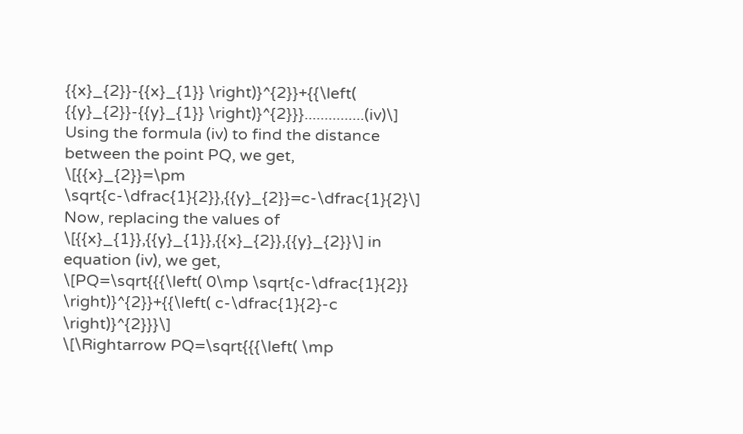{{x}_{2}}-{{x}_{1}} \right)}^{2}}+{{\left( {{y}_{2}}-{{y}_{1}} \right)}^{2}}}...............(iv)\]
Using the formula (iv) to find the distance between the point PQ, we get,
\[{{x}_{2}}=\pm \sqrt{c-\dfrac{1}{2}},{{y}_{2}}=c-\dfrac{1}{2}\]
Now, replacing the values of \[{{x}_{1}},{{y}_{1}},{{x}_{2}},{{y}_{2}}\] in equation (iv), we get,
\[PQ=\sqrt{{{\left( 0\mp \sqrt{c-\dfrac{1}{2}} \right)}^{2}}+{{\left( c-\dfrac{1}{2}-c \right)}^{2}}}\]
\[\Rightarrow PQ=\sqrt{{{\left( \mp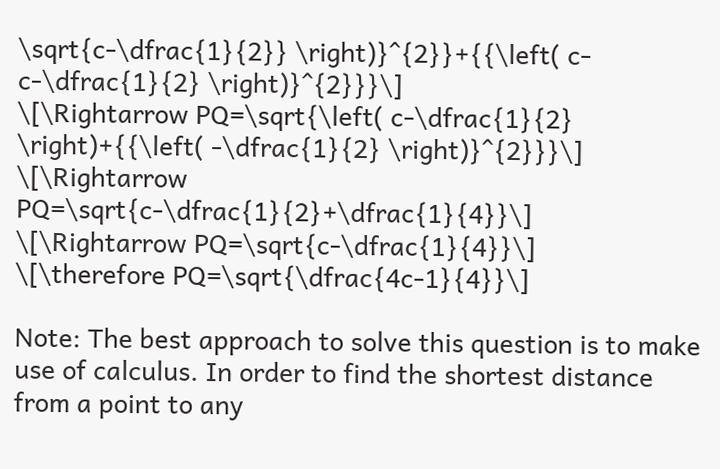\sqrt{c-\dfrac{1}{2}} \right)}^{2}}+{{\left( c-c-\dfrac{1}{2} \right)}^{2}}}\]
\[\Rightarrow PQ=\sqrt{\left( c-\dfrac{1}{2} \right)+{{\left( -\dfrac{1}{2} \right)}^{2}}}\]
\[\Rightarrow PQ=\sqrt{c-\dfrac{1}{2}+\dfrac{1}{4}}\]
\[\Rightarrow PQ=\sqrt{c-\dfrac{1}{4}}\]
\[\therefore PQ=\sqrt{\dfrac{4c-1}{4}}\]

Note: The best approach to solve this question is to make use of calculus. In order to find the shortest distance from a point to any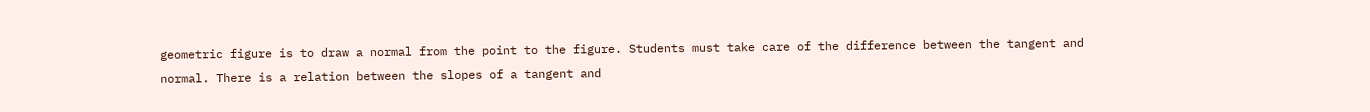geometric figure is to draw a normal from the point to the figure. Students must take care of the difference between the tangent and normal. There is a relation between the slopes of a tangent and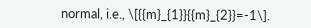normal, i.e., \[{{m}_{1}}{{m}_{2}}=-1\].